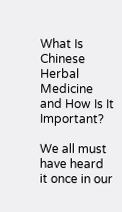What Is Chinese Herbal Medicine and How Is It Important?

We all must have heard it once in our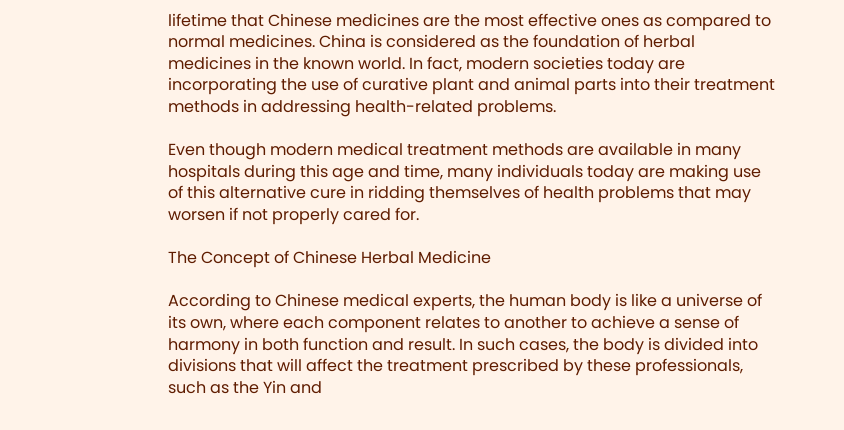lifetime that Chinese medicines are the most effective ones as compared to normal medicines. China is considered as the foundation of herbal medicines in the known world. In fact, modern societies today are incorporating the use of curative plant and animal parts into their treatment methods in addressing health-related problems.

Even though modern medical treatment methods are available in many hospitals during this age and time, many individuals today are making use of this alternative cure in ridding themselves of health problems that may worsen if not properly cared for.

The Concept of Chinese Herbal Medicine

According to Chinese medical experts, the human body is like a universe of its own, where each component relates to another to achieve a sense of harmony in both function and result. In such cases, the body is divided into divisions that will affect the treatment prescribed by these professionals, such as the Yin and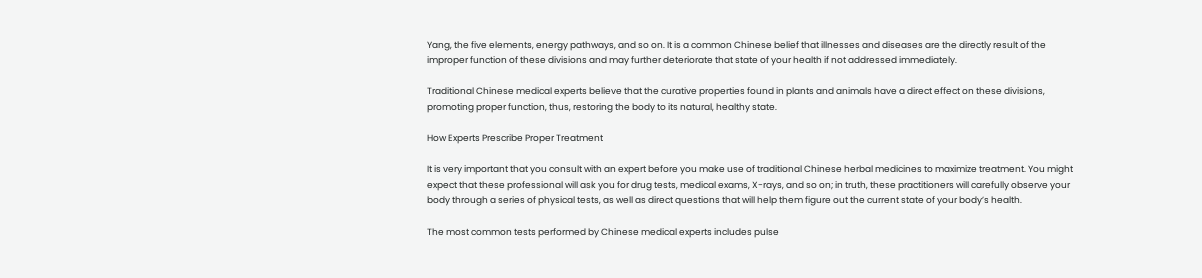Yang, the five elements, energy pathways, and so on. It is a common Chinese belief that illnesses and diseases are the directly result of the improper function of these divisions and may further deteriorate that state of your health if not addressed immediately.

Traditional Chinese medical experts believe that the curative properties found in plants and animals have a direct effect on these divisions, promoting proper function, thus, restoring the body to its natural, healthy state.

How Experts Prescribe Proper Treatment

It is very important that you consult with an expert before you make use of traditional Chinese herbal medicines to maximize treatment. You might expect that these professional will ask you for drug tests, medical exams, X-rays, and so on; in truth, these practitioners will carefully observe your body through a series of physical tests, as well as direct questions that will help them figure out the current state of your body’s health.

The most common tests performed by Chinese medical experts includes pulse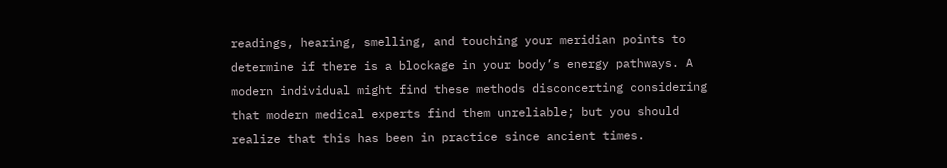readings, hearing, smelling, and touching your meridian points to determine if there is a blockage in your body’s energy pathways. A modern individual might find these methods disconcerting considering that modern medical experts find them unreliable; but you should realize that this has been in practice since ancient times.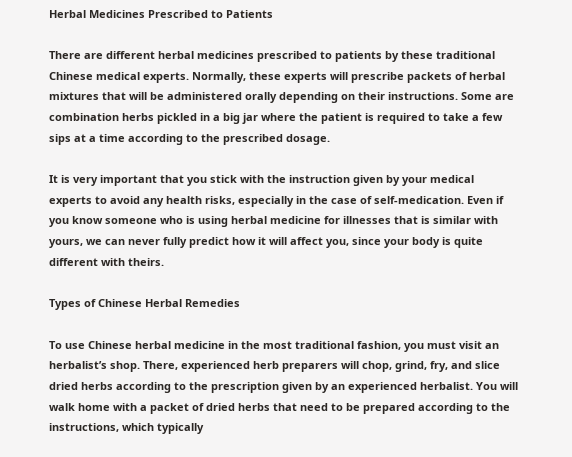Herbal Medicines Prescribed to Patients

There are different herbal medicines prescribed to patients by these traditional Chinese medical experts. Normally, these experts will prescribe packets of herbal mixtures that will be administered orally depending on their instructions. Some are combination herbs pickled in a big jar where the patient is required to take a few sips at a time according to the prescribed dosage.

It is very important that you stick with the instruction given by your medical experts to avoid any health risks, especially in the case of self-medication. Even if you know someone who is using herbal medicine for illnesses that is similar with yours, we can never fully predict how it will affect you, since your body is quite different with theirs.

Types of Chinese Herbal Remedies

To use Chinese herbal medicine in the most traditional fashion, you must visit an herbalist’s shop. There, experienced herb preparers will chop, grind, fry, and slice dried herbs according to the prescription given by an experienced herbalist. You will walk home with a packet of dried herbs that need to be prepared according to the instructions, which typically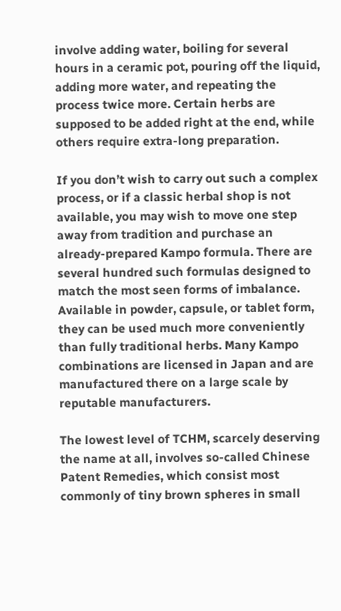involve adding water, boiling for several hours in a ceramic pot, pouring off the liquid, adding more water, and repeating the process twice more. Certain herbs are supposed to be added right at the end, while others require extra-long preparation.

If you don’t wish to carry out such a complex process, or if a classic herbal shop is not available, you may wish to move one step away from tradition and purchase an already-prepared Kampo formula. There are several hundred such formulas designed to match the most seen forms of imbalance. Available in powder, capsule, or tablet form, they can be used much more conveniently than fully traditional herbs. Many Kampo combinations are licensed in Japan and are manufactured there on a large scale by reputable manufacturers.

The lowest level of TCHM, scarcely deserving the name at all, involves so-called Chinese Patent Remedies, which consist most commonly of tiny brown spheres in small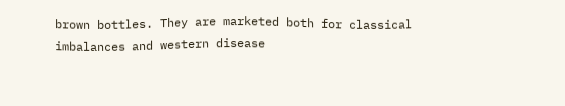brown bottles. They are marketed both for classical imbalances and western disease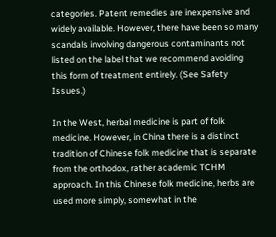categories. Patent remedies are inexpensive and widely available. However, there have been so many scandals involving dangerous contaminants not listed on the label that we recommend avoiding this form of treatment entirely. (See Safety Issues.)

In the West, herbal medicine is part of folk medicine. However, in China there is a distinct tradition of Chinese folk medicine that is separate from the orthodox, rather academic TCHM approach. In this Chinese folk medicine, herbs are used more simply, somewhat in the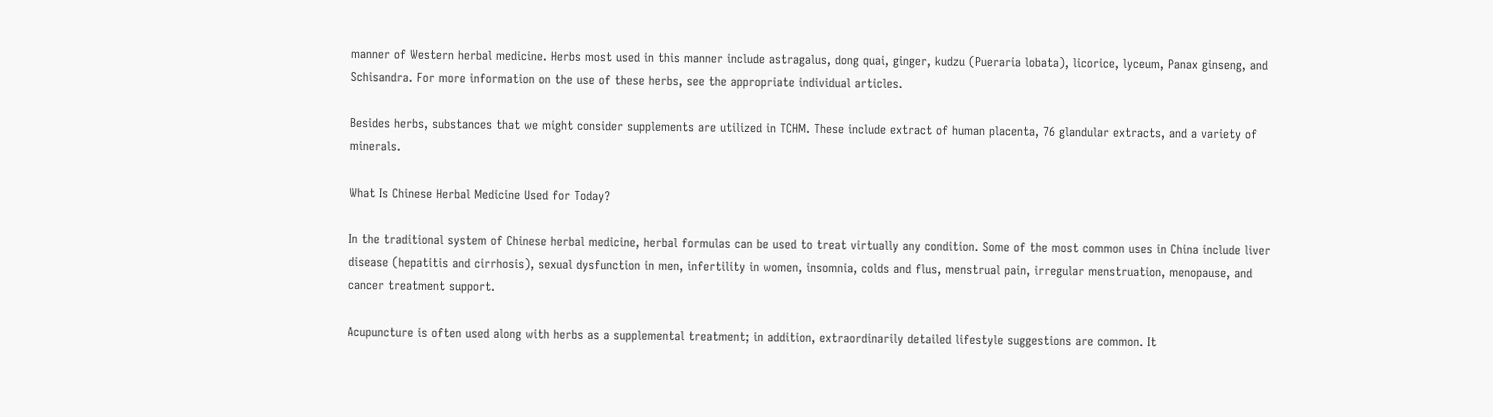manner of Western herbal medicine. Herbs most used in this manner include astragalus, dong quai, ginger, kudzu (Pueraria lobata), licorice, lyceum, Panax ginseng, and Schisandra. For more information on the use of these herbs, see the appropriate individual articles.

Besides herbs, substances that we might consider supplements are utilized in TCHM. These include extract of human placenta, 76 glandular extracts, and a variety of minerals.

What Is Chinese Herbal Medicine Used for Today?

In the traditional system of Chinese herbal medicine, herbal formulas can be used to treat virtually any condition. Some of the most common uses in China include liver disease (hepatitis and cirrhosis), sexual dysfunction in men, infertility in women, insomnia, colds and flus, menstrual pain, irregular menstruation, menopause, and cancer treatment support.

Acupuncture is often used along with herbs as a supplemental treatment; in addition, extraordinarily detailed lifestyle suggestions are common. It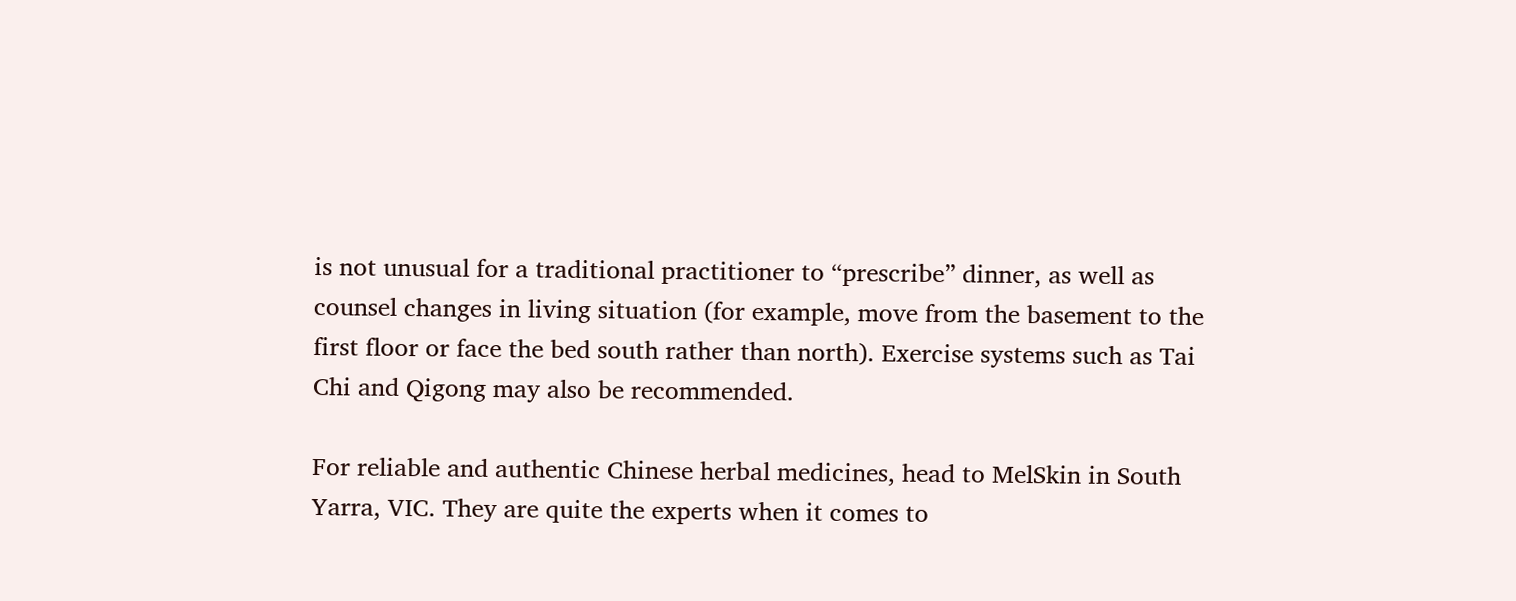is not unusual for a traditional practitioner to “prescribe” dinner, as well as counsel changes in living situation (for example, move from the basement to the first floor or face the bed south rather than north). Exercise systems such as Tai Chi and Qigong may also be recommended.

For reliable and authentic Chinese herbal medicines, head to MelSkin in South Yarra, VIC. They are quite the experts when it comes to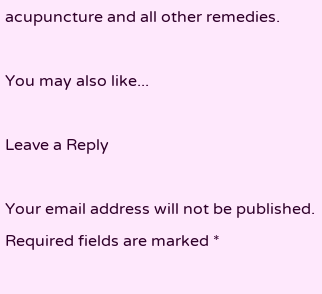acupuncture and all other remedies.

You may also like...

Leave a Reply

Your email address will not be published. Required fields are marked *